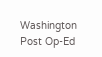Washington Post Op-Ed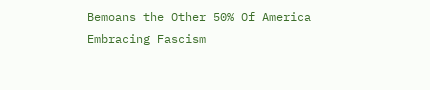Bemoans the Other 50% Of America Embracing Fascism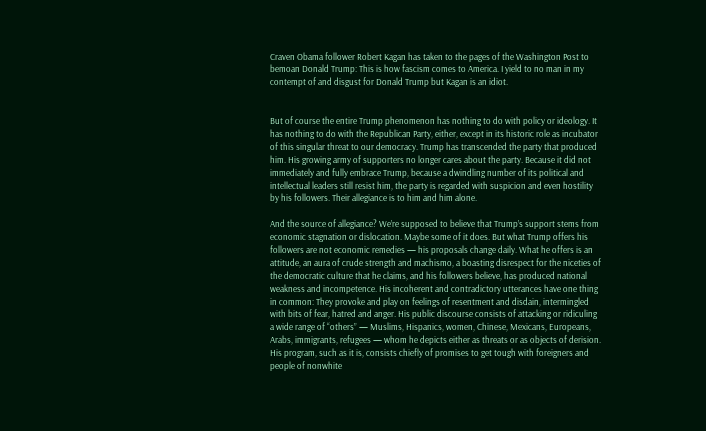Craven Obama follower Robert Kagan has taken to the pages of the Washington Post to bemoan Donald Trump: This is how fascism comes to America. I yield to no man in my contempt of and disgust for Donald Trump but Kagan is an idiot.


But of course the entire Trump phenomenon has nothing to do with policy or ideology. It has nothing to do with the Republican Party, either, except in its historic role as incubator of this singular threat to our democracy. Trump has transcended the party that produced him. His growing army of supporters no longer cares about the party. Because it did not immediately and fully embrace Trump, because a dwindling number of its political and intellectual leaders still resist him, the party is regarded with suspicion and even hostility by his followers. Their allegiance is to him and him alone.

And the source of allegiance? We’re supposed to believe that Trump’s support stems from economic stagnation or dislocation. Maybe some of it does. But what Trump offers his followers are not economic remedies — his proposals change daily. What he offers is an attitude, an aura of crude strength and machismo, a boasting disrespect for the niceties of the democratic culture that he claims, and his followers believe, has produced national weakness and incompetence. His incoherent and contradictory utterances have one thing in common: They provoke and play on feelings of resentment and disdain, intermingled with bits of fear, hatred and anger. His public discourse consists of attacking or ridiculing a wide range of “others” — Muslims, Hispanics, women, Chinese, Mexicans, Europeans, Arabs, immigrants, refugees — whom he depicts either as threats or as objects of derision. His program, such as it is, consists chiefly of promises to get tough with foreigners and people of nonwhite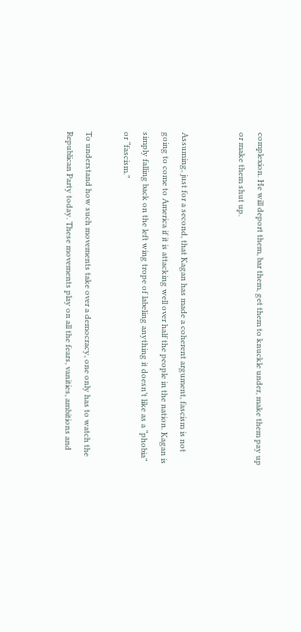complexion. He will deport them, bar them, get them to knuckle under, make them pay up or make them shut up.


Assuming, just for a second, that Kagan has made a coherent argument, fascism is not going to come to America if it is attacking well over half the people in the nation. Kagan is simply falling back on the left wing trope of labeling anything it doesn’t like as a “phobia” or “fascism.”

To understand how such movements take over a democracy, one only has to watch the Republican Party today. These movements play on all the fears, vanities, ambitions and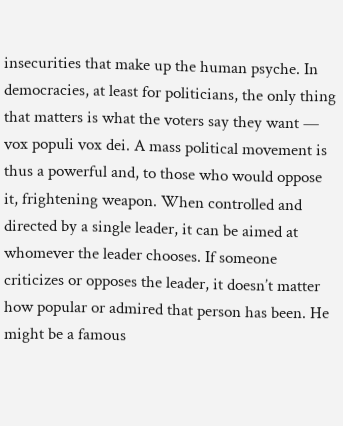insecurities that make up the human psyche. In democracies, at least for politicians, the only thing that matters is what the voters say they want — vox populi vox dei. A mass political movement is thus a powerful and, to those who would oppose it, frightening weapon. When controlled and directed by a single leader, it can be aimed at whomever the leader chooses. If someone criticizes or opposes the leader, it doesn’t matter how popular or admired that person has been. He might be a famous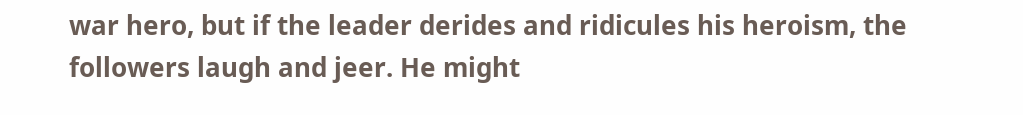war hero, but if the leader derides and ridicules his heroism, the followers laugh and jeer. He might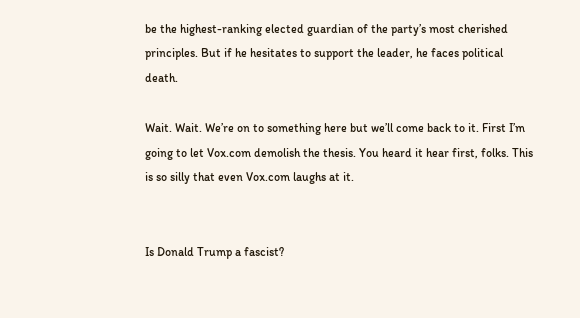be the highest-ranking elected guardian of the party’s most cherished principles. But if he hesitates to support the leader, he faces political death.

Wait. Wait. We’re on to something here but we’ll come back to it. First I’m going to let Vox.com demolish the thesis. You heard it hear first, folks. This is so silly that even Vox.com laughs at it.


Is Donald Trump a fascist?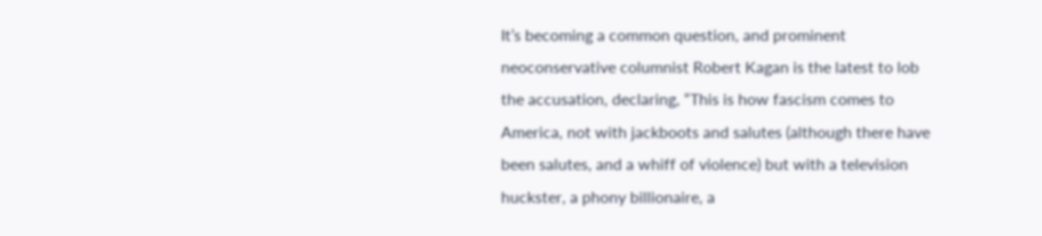It’s becoming a common question, and prominent neoconservative columnist Robert Kagan is the latest to lob the accusation, declaring, “This is how fascism comes to America, not with jackboots and salutes (although there have been salutes, and a whiff of violence) but with a television huckster, a phony billionaire, a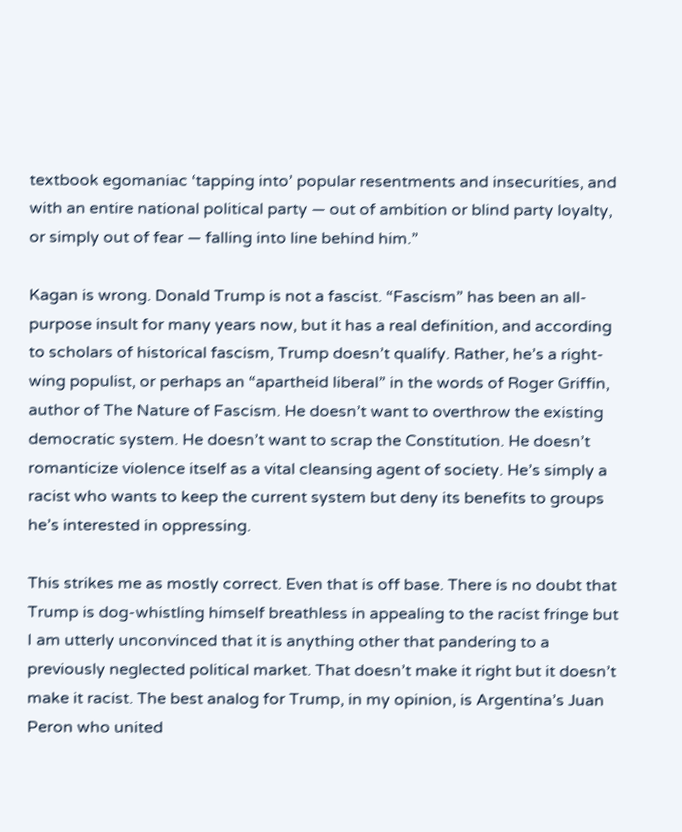textbook egomaniac ‘tapping into’ popular resentments and insecurities, and with an entire national political party — out of ambition or blind party loyalty, or simply out of fear — falling into line behind him.”

Kagan is wrong. Donald Trump is not a fascist. “Fascism” has been an all-purpose insult for many years now, but it has a real definition, and according to scholars of historical fascism, Trump doesn’t qualify. Rather, he’s a right-wing populist, or perhaps an “apartheid liberal” in the words of Roger Griffin, author of The Nature of Fascism. He doesn’t want to overthrow the existing democratic system. He doesn’t want to scrap the Constitution. He doesn’t romanticize violence itself as a vital cleansing agent of society. He’s simply a racist who wants to keep the current system but deny its benefits to groups he’s interested in oppressing.

This strikes me as mostly correct. Even that is off base. There is no doubt that Trump is dog-whistling himself breathless in appealing to the racist fringe but I am utterly unconvinced that it is anything other that pandering to a previously neglected political market. That doesn’t make it right but it doesn’t make it racist. The best analog for Trump, in my opinion, is Argentina’s Juan Peron who united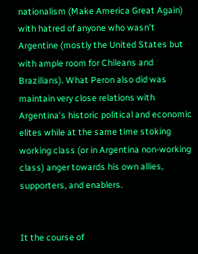nationalism (Make America Great Again) with hatred of anyone who wasn’t Argentine (mostly the United States but with ample room for Chileans and Brazilians). What Peron also did was maintain very close relations with Argentina’s historic political and economic elites while at the same time stoking working class (or in Argentina non-working class) anger towards his own allies, supporters, and enablers.


It the course of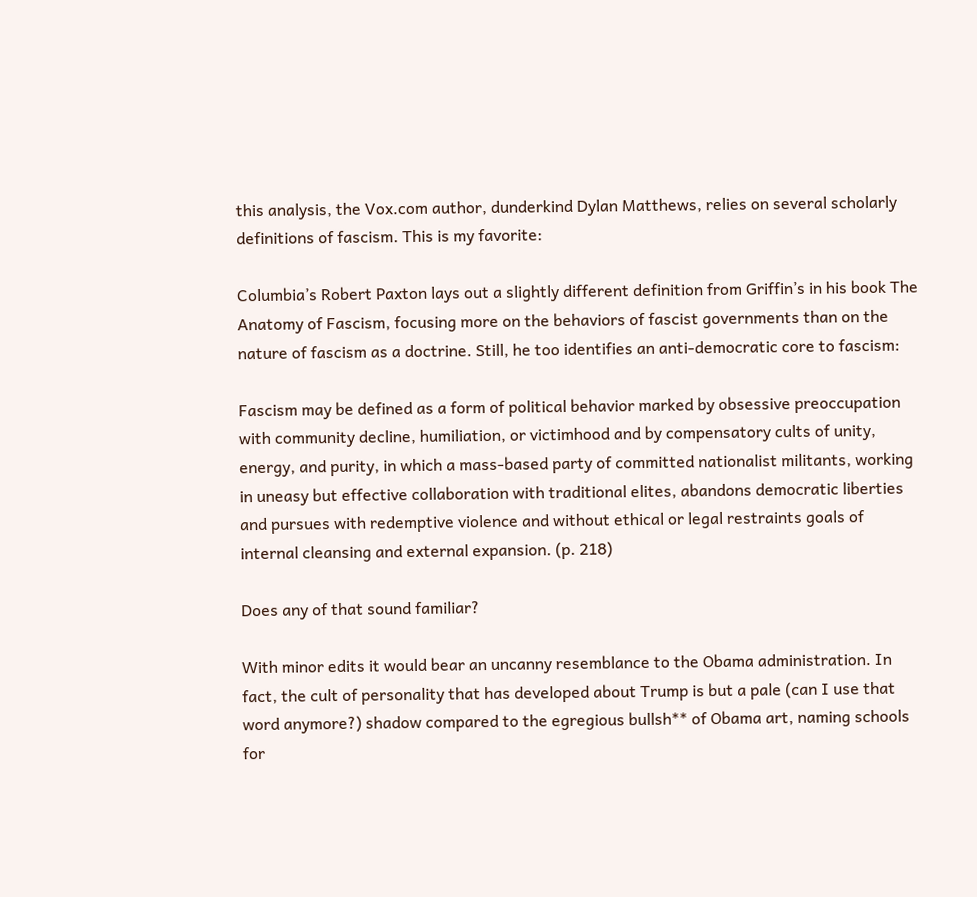this analysis, the Vox.com author, dunderkind Dylan Matthews, relies on several scholarly definitions of fascism. This is my favorite:

Columbia’s Robert Paxton lays out a slightly different definition from Griffin’s in his book The Anatomy of Fascism, focusing more on the behaviors of fascist governments than on the nature of fascism as a doctrine. Still, he too identifies an anti-democratic core to fascism:

Fascism may be defined as a form of political behavior marked by obsessive preoccupation with community decline, humiliation, or victimhood and by compensatory cults of unity, energy, and purity, in which a mass-based party of committed nationalist militants, working in uneasy but effective collaboration with traditional elites, abandons democratic liberties and pursues with redemptive violence and without ethical or legal restraints goals of internal cleansing and external expansion. (p. 218)

Does any of that sound familiar?

With minor edits it would bear an uncanny resemblance to the Obama administration. In fact, the cult of personality that has developed about Trump is but a pale (can I use that word anymore?) shadow compared to the egregious bullsh** of Obama art, naming schools for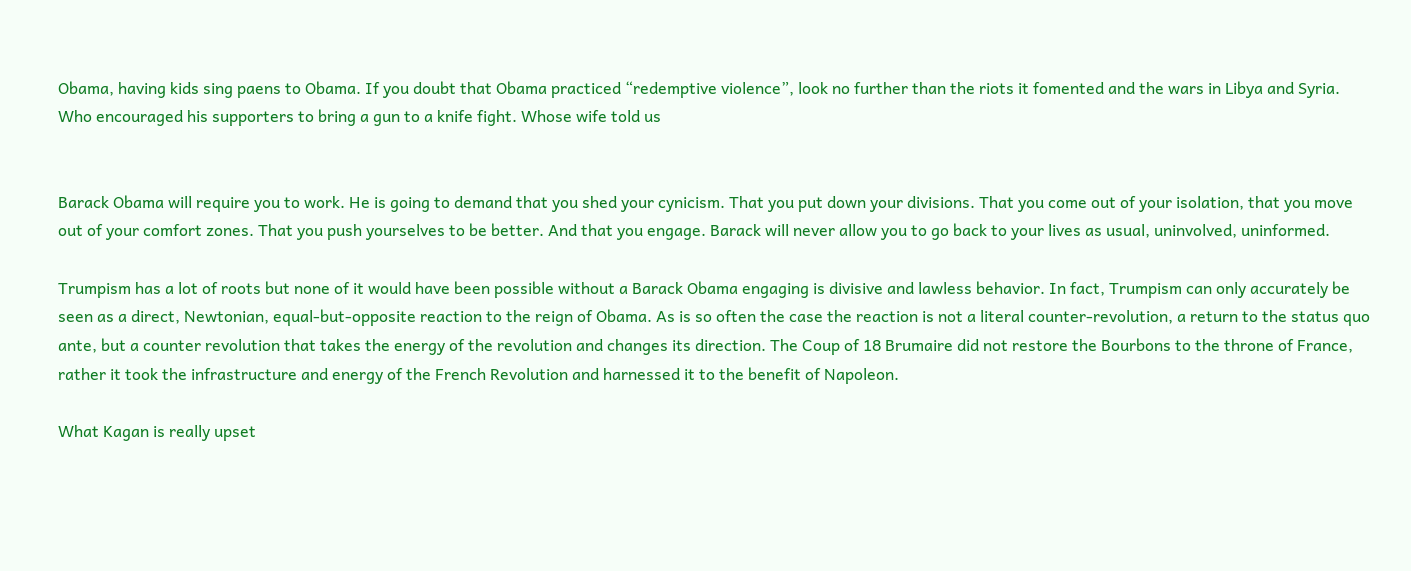Obama, having kids sing paens to Obama. If you doubt that Obama practiced “redemptive violence”, look no further than the riots it fomented and the wars in Libya and Syria. Who encouraged his supporters to bring a gun to a knife fight. Whose wife told us


Barack Obama will require you to work. He is going to demand that you shed your cynicism. That you put down your divisions. That you come out of your isolation, that you move out of your comfort zones. That you push yourselves to be better. And that you engage. Barack will never allow you to go back to your lives as usual, uninvolved, uninformed.

Trumpism has a lot of roots but none of it would have been possible without a Barack Obama engaging is divisive and lawless behavior. In fact, Trumpism can only accurately be seen as a direct, Newtonian, equal-but-opposite reaction to the reign of Obama. As is so often the case the reaction is not a literal counter-revolution, a return to the status quo ante, but a counter revolution that takes the energy of the revolution and changes its direction. The Coup of 18 Brumaire did not restore the Bourbons to the throne of France, rather it took the infrastructure and energy of the French Revolution and harnessed it to the benefit of Napoleon.

What Kagan is really upset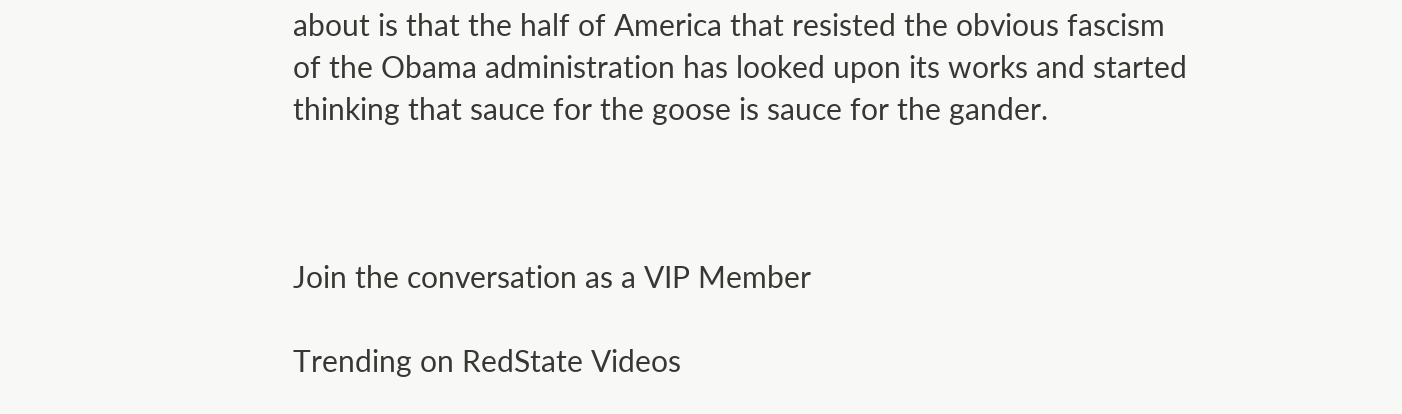about is that the half of America that resisted the obvious fascism of the Obama administration has looked upon its works and started thinking that sauce for the goose is sauce for the gander.



Join the conversation as a VIP Member

Trending on RedState Videos